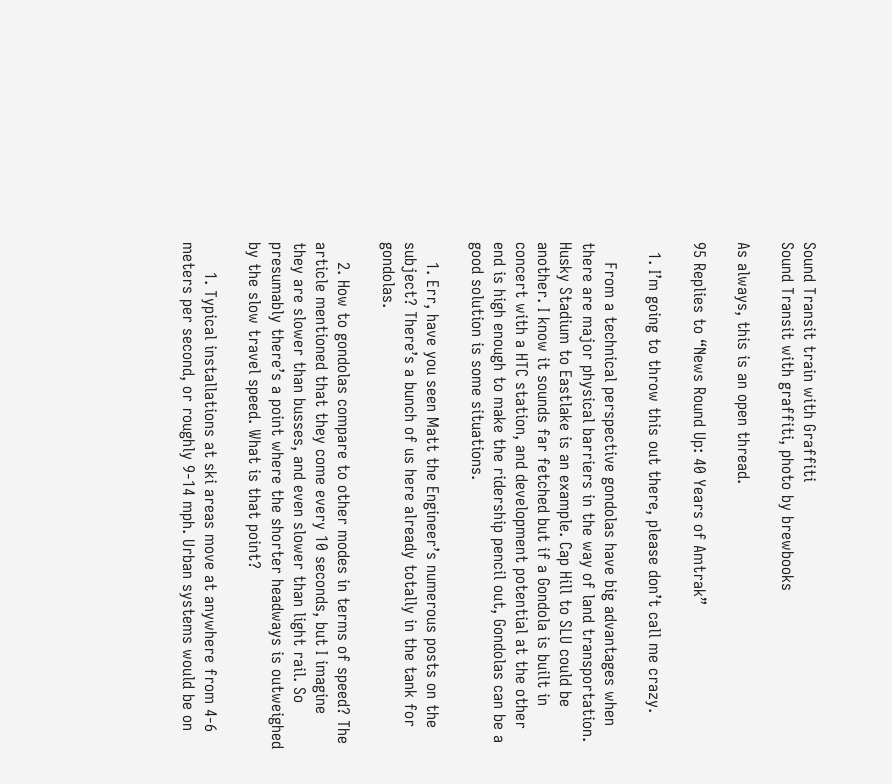Sound Transit train with Graffiti
Sound Transit with graffiti, photo by brewbooks

As always, this is an open thread.

95 Replies to “News Round Up: 40 Years of Amtrak”

  1. I’m going to throw this out there, please don’t call me crazy.

    From a technical perspective gondolas have big advantages when there are major physical barriers in the way of land transportation. Husky Stadium to Eastlake is an example. Cap Hill to SLU could be another. I know it sounds far fetched but if a Gondola is built in concert with a HTC station, and development potential at the other end is high enough to make the ridership pencil out, Gondolas can be a good solution is some situations.

    1. Err, have you seen Matt the Engineer’s numerous posts on the subject? There’s a bunch of us here already totally in the tank for gondolas.

    2. How to gondolas compare to other modes in terms of speed? The article mentioned that they come every 10 seconds, but I imagine they are slower than busses, and even slower than light rail. So presumably there’s a point where the shorter headways is outweighed by the slow travel speed. What is that point?

      1. Typical installations at ski areas move at anywhere from 4-6 meters per second, or roughly 9-14 mph. Urban systems would be on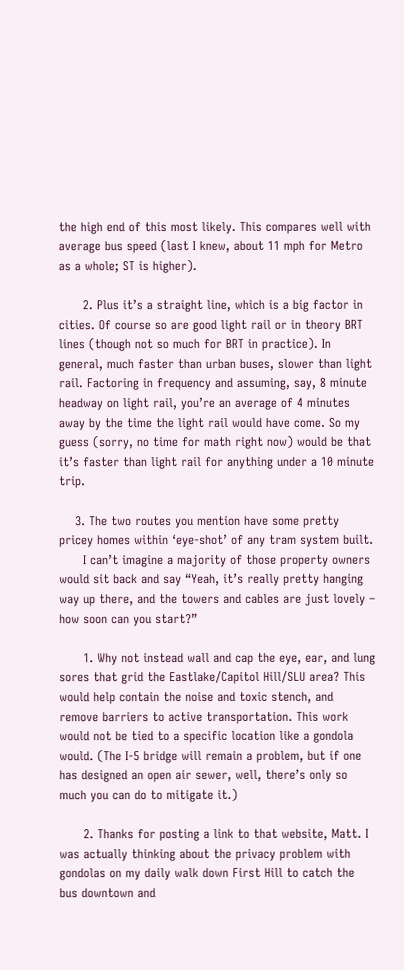the high end of this most likely. This compares well with average bus speed (last I knew, about 11 mph for Metro as a whole; ST is higher).

      2. Plus it’s a straight line, which is a big factor in cities. Of course so are good light rail or in theory BRT lines (though not so much for BRT in practice). In general, much faster than urban buses, slower than light rail. Factoring in frequency and assuming, say, 8 minute headway on light rail, you’re an average of 4 minutes away by the time the light rail would have come. So my guess (sorry, no time for math right now) would be that it’s faster than light rail for anything under a 10 minute trip.

    3. The two routes you mention have some pretty pricey homes within ‘eye-shot’ of any tram system built.
      I can’t imagine a majority of those property owners would sit back and say “Yeah, it’s really pretty hanging way up there, and the towers and cables are just lovely – how soon can you start?”

      1. Why not instead wall and cap the eye, ear, and lung sores that grid the Eastlake/Capitol Hill/SLU area? This would help contain the noise and toxic stench, and remove barriers to active transportation. This work would not be tied to a specific location like a gondola would. (The I-5 bridge will remain a problem, but if one has designed an open air sewer, well, there’s only so much you can do to mitigate it.)

      2. Thanks for posting a link to that website, Matt. I was actually thinking about the privacy problem with gondolas on my daily walk down First Hill to catch the bus downtown and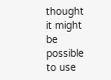thought it might be possible to use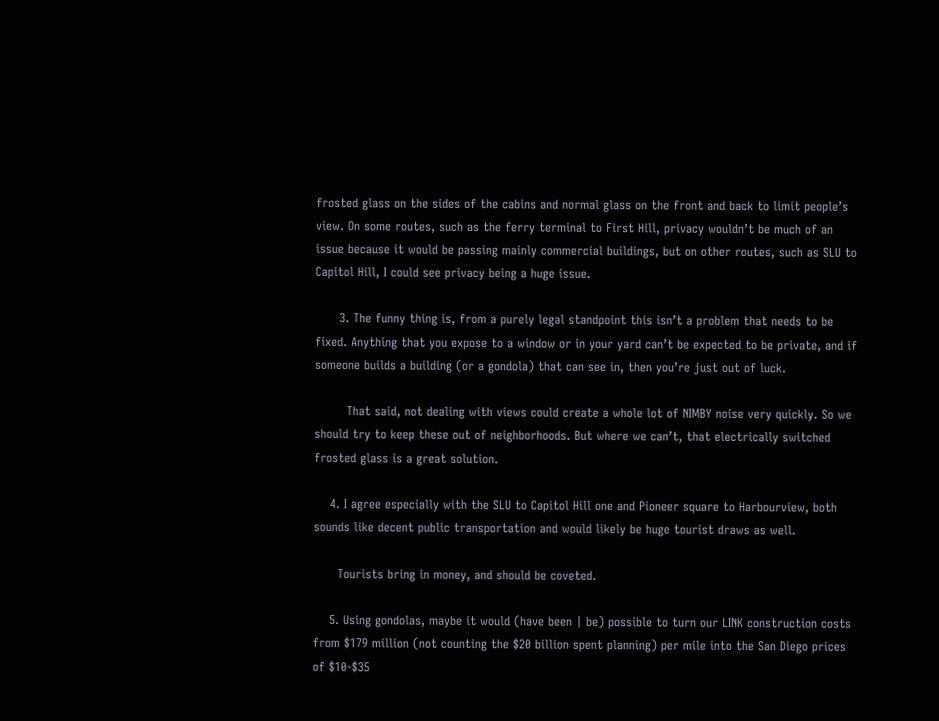frosted glass on the sides of the cabins and normal glass on the front and back to limit people’s view. On some routes, such as the ferry terminal to First Hill, privacy wouldn’t be much of an issue because it would be passing mainly commercial buildings, but on other routes, such as SLU to Capitol Hill, I could see privacy being a huge issue.

      3. The funny thing is, from a purely legal standpoint this isn’t a problem that needs to be fixed. Anything that you expose to a window or in your yard can’t be expected to be private, and if someone builds a building (or a gondola) that can see in, then you’re just out of luck.

        That said, not dealing with views could create a whole lot of NIMBY noise very quickly. So we should try to keep these out of neighborhoods. But where we can’t, that electrically switched frosted glass is a great solution.

    4. I agree especially with the SLU to Capitol Hill one and Pioneer square to Harbourview, both sounds like decent public transportation and would likely be huge tourist draws as well.

      Tourists bring in money, and should be coveted.

    5. Using gondolas, maybe it would (have been | be) possible to turn our LINK construction costs from $179 million (not counting the $20 billion spent planning) per mile into the San Diego prices of $10-$35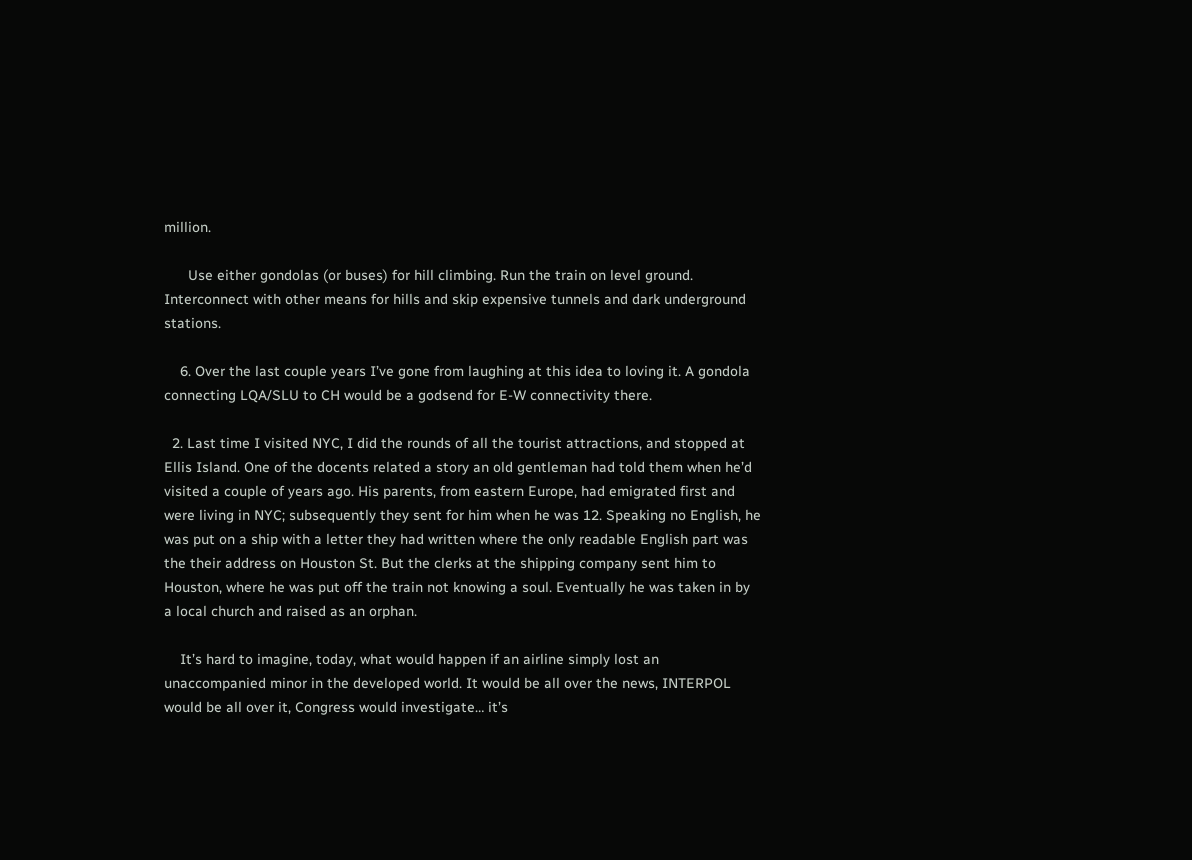million.

      Use either gondolas (or buses) for hill climbing. Run the train on level ground. Interconnect with other means for hills and skip expensive tunnels and dark underground stations.

    6. Over the last couple years I’ve gone from laughing at this idea to loving it. A gondola connecting LQA/SLU to CH would be a godsend for E-W connectivity there.

  2. Last time I visited NYC, I did the rounds of all the tourist attractions, and stopped at Ellis Island. One of the docents related a story an old gentleman had told them when he’d visited a couple of years ago. His parents, from eastern Europe, had emigrated first and were living in NYC; subsequently they sent for him when he was 12. Speaking no English, he was put on a ship with a letter they had written where the only readable English part was the their address on Houston St. But the clerks at the shipping company sent him to Houston, where he was put off the train not knowing a soul. Eventually he was taken in by a local church and raised as an orphan.

    It’s hard to imagine, today, what would happen if an airline simply lost an unaccompanied minor in the developed world. It would be all over the news, INTERPOL would be all over it, Congress would investigate… it’s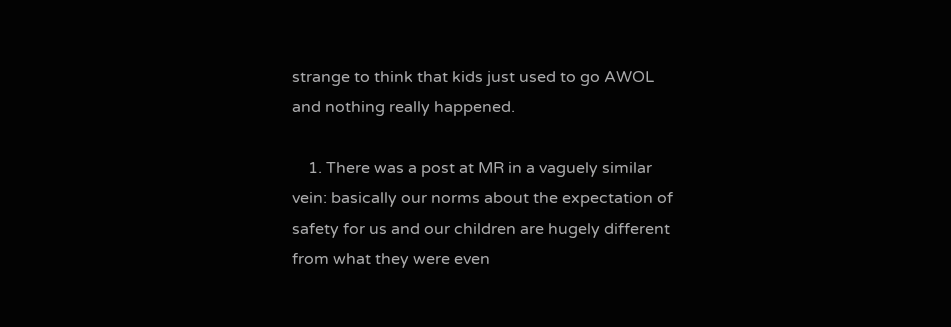strange to think that kids just used to go AWOL and nothing really happened.

    1. There was a post at MR in a vaguely similar vein: basically our norms about the expectation of safety for us and our children are hugely different from what they were even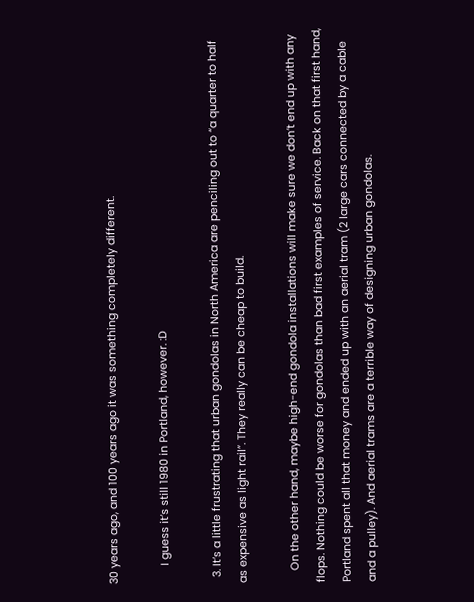30 years ago, and 100 years ago it was something completely different.

      I guess it’s still 1980 in Portland, however. :D

  3. It’s a little frustrating that urban gondolas in North America are penciling out to “a quarter to half as expensive as light rail”. They really can be cheap to build.

    On the other hand, maybe high-end gondola installations will make sure we don’t end up with any flops. Nothing could be worse for gondolas than bad first examples of service. Back on that first hand, Portland spent all that money and ended up with an aerial tram (2 large cars connected by a cable and a pulley). And aerial trams are a terrible way of designing urban gondolas.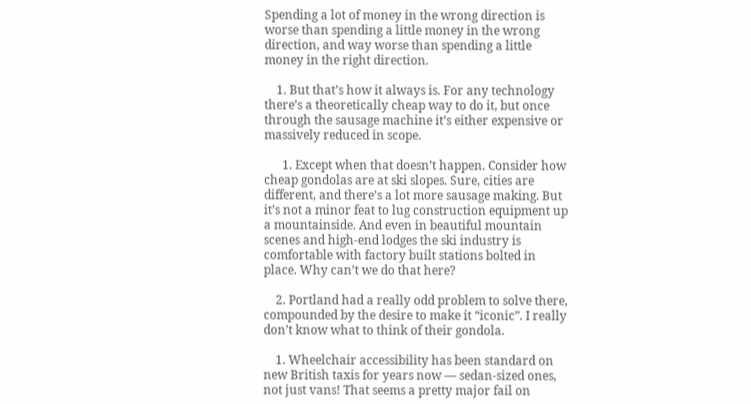Spending a lot of money in the wrong direction is worse than spending a little money in the wrong direction, and way worse than spending a little money in the right direction.

    1. But that’s how it always is. For any technology there’s a theoretically cheap way to do it, but once through the sausage machine it’s either expensive or massively reduced in scope.

      1. Except when that doesn’t happen. Consider how cheap gondolas are at ski slopes. Sure, cities are different, and there’s a lot more sausage making. But it’s not a minor feat to lug construction equipment up a mountainside. And even in beautiful mountain scenes and high-end lodges the ski industry is comfortable with factory built stations bolted in place. Why can’t we do that here?

    2. Portland had a really odd problem to solve there, compounded by the desire to make it “iconic”. I really don’t know what to think of their gondola.

    1. Wheelchair accessibility has been standard on new British taxis for years now — sedan-sized ones, not just vans! That seems a pretty major fail on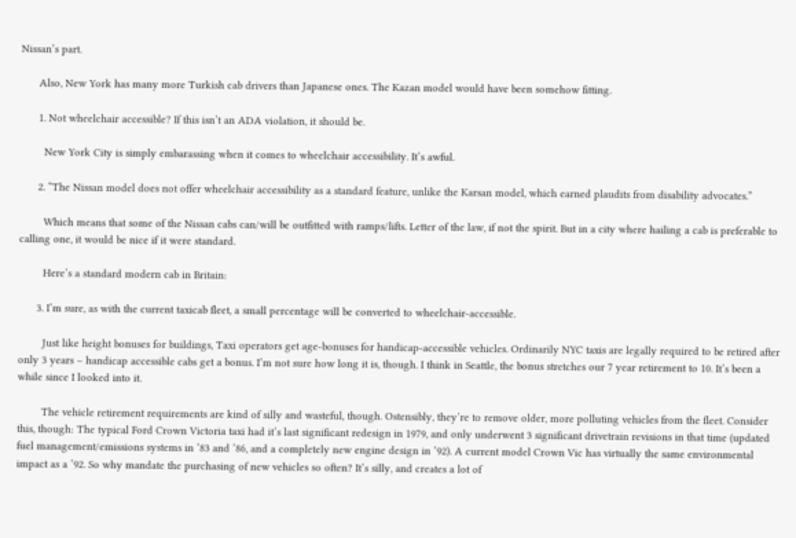Nissan’s part.

      Also, New York has many more Turkish cab drivers than Japanese ones. The Kazan model would have been somehow fitting.

      1. Not wheelchair accessible? If this isn’t an ADA violation, it should be.

        New York City is simply embarassing when it comes to wheelchair accessibility. It’s awful.

      2. “The Nissan model does not offer wheelchair accessibility as a standard feature, unlike the Karsan model, which earned plaudits from disability advocates.”

        Which means that some of the Nissan cabs can/will be outfitted with ramps/lifts. Letter of the law, if not the spirit. But in a city where hailing a cab is preferable to calling one, it would be nice if it were standard.

        Here’s a standard modern cab in Britain:

      3. I’m sure, as with the current taxicab fleet, a small percentage will be converted to wheelchair-accessible.

        Just like height bonuses for buildings, Taxi operators get age-bonuses for handicap-accessible vehicles. Ordinarily NYC taxis are legally required to be retired after only 3 years – handicap accessible cabs get a bonus. I’m not sure how long it is, though. I think in Seattle, the bonus stretches our 7 year retirement to 10. It’s been a while since I looked into it.

        The vehicle retirement requirements are kind of silly and wasteful, though. Ostensibly, they’re to remove older, more polluting vehicles from the fleet. Consider this, though: The typical Ford Crown Victoria taxi had it’s last significant redesign in 1979, and only underwent 3 significant drivetrain revisions in that time (updated fuel management/emissions systems in ’83 and ’86, and a completely new engine design in ’92). A current model Crown Vic has virtually the same environmental impact as a ’92. So why mandate the purchasing of new vehicles so often? It’s silly, and creates a lot of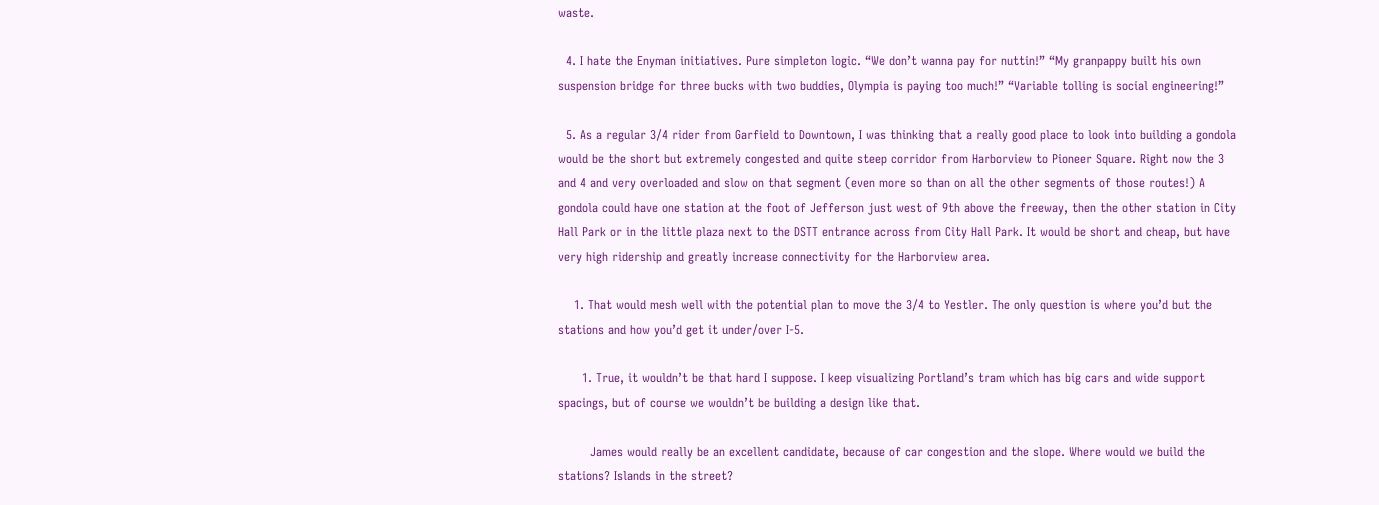waste.

  4. I hate the Enyman initiatives. Pure simpleton logic. “We don’t wanna pay for nuttin!” “My granpappy built his own suspension bridge for three bucks with two buddies, Olympia is paying too much!” “Variable tolling is social engineering!”

  5. As a regular 3/4 rider from Garfield to Downtown, I was thinking that a really good place to look into building a gondola would be the short but extremely congested and quite steep corridor from Harborview to Pioneer Square. Right now the 3 and 4 and very overloaded and slow on that segment (even more so than on all the other segments of those routes!) A gondola could have one station at the foot of Jefferson just west of 9th above the freeway, then the other station in City Hall Park or in the little plaza next to the DSTT entrance across from City Hall Park. It would be short and cheap, but have very high ridership and greatly increase connectivity for the Harborview area.

    1. That would mesh well with the potential plan to move the 3/4 to Yestler. The only question is where you’d but the stations and how you’d get it under/over I-5.

      1. True, it wouldn’t be that hard I suppose. I keep visualizing Portland’s tram which has big cars and wide support spacings, but of course we wouldn’t be building a design like that.

        James would really be an excellent candidate, because of car congestion and the slope. Where would we build the stations? Islands in the street?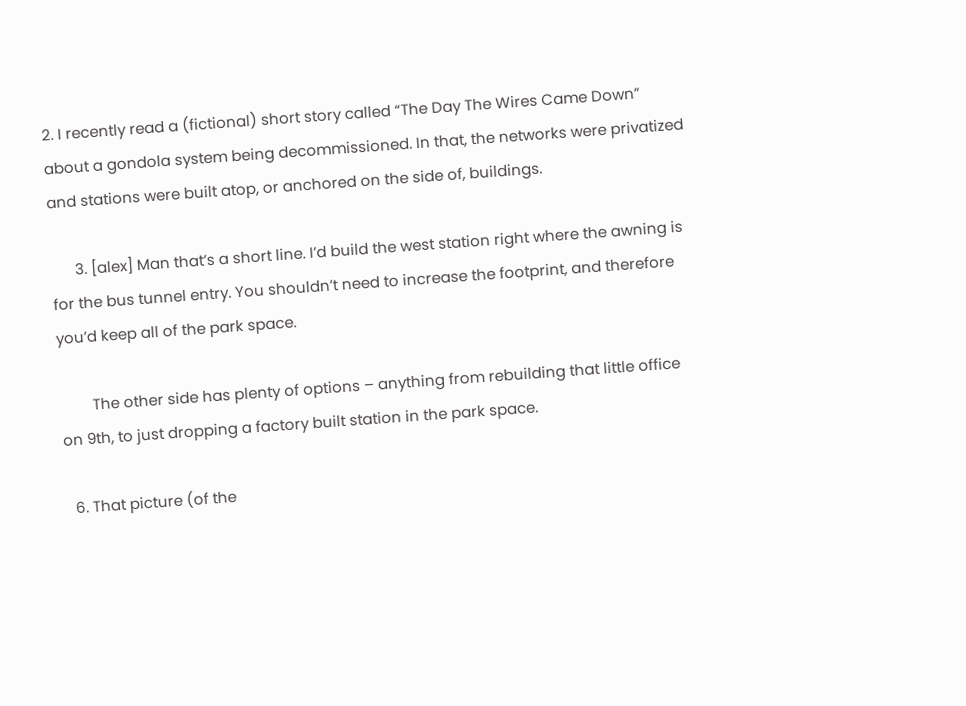2. I recently read a (fictional) short story called “The Day The Wires Came Down” about a gondola system being decommissioned. In that, the networks were privatized and stations were built atop, or anchored on the side of, buildings.

      3. [alex] Man that’s a short line. I’d build the west station right where the awning is for the bus tunnel entry. You shouldn’t need to increase the footprint, and therefore you’d keep all of the park space.

        The other side has plenty of options – anything from rebuilding that little office on 9th, to just dropping a factory built station in the park space.

  6. That picture (of the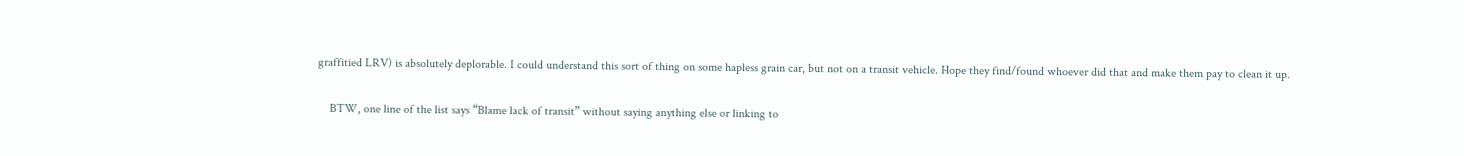graffitied LRV) is absolutely deplorable. I could understand this sort of thing on some hapless grain car, but not on a transit vehicle. Hope they find/found whoever did that and make them pay to clean it up.

    BTW, one line of the list says “Blame lack of transit” without saying anything else or linking to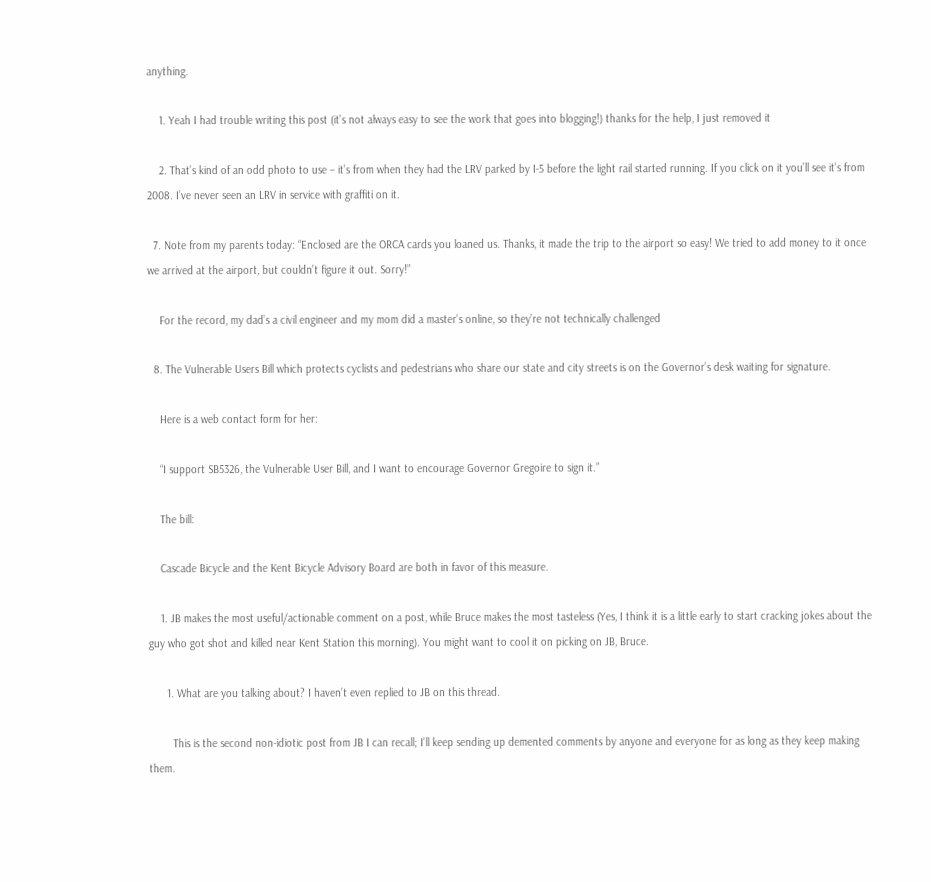anything.

    1. Yeah I had trouble writing this post (it’s not always easy to see the work that goes into blogging!) thanks for the help, I just removed it

    2. That’s kind of an odd photo to use – it’s from when they had the LRV parked by I-5 before the light rail started running. If you click on it you’ll see it’s from 2008. I’ve never seen an LRV in service with graffiti on it.

  7. Note from my parents today: “Enclosed are the ORCA cards you loaned us. Thanks, it made the trip to the airport so easy! We tried to add money to it once we arrived at the airport, but couldn’t figure it out. Sorry!”

    For the record, my dad’s a civil engineer and my mom did a master’s online, so they’re not technically challenged

  8. The Vulnerable Users Bill which protects cyclists and pedestrians who share our state and city streets is on the Governor’s desk waiting for signature.

    Here is a web contact form for her:

    “I support SB5326, the Vulnerable User Bill, and I want to encourage Governor Gregoire to sign it.”

    The bill:

    Cascade Bicycle and the Kent Bicycle Advisory Board are both in favor of this measure.

    1. JB makes the most useful/actionable comment on a post, while Bruce makes the most tasteless (Yes, I think it is a little early to start cracking jokes about the guy who got shot and killed near Kent Station this morning). You might want to cool it on picking on JB, Bruce.

      1. What are you talking about? I haven’t even replied to JB on this thread.

        This is the second non-idiotic post from JB I can recall; I’ll keep sending up demented comments by anyone and everyone for as long as they keep making them.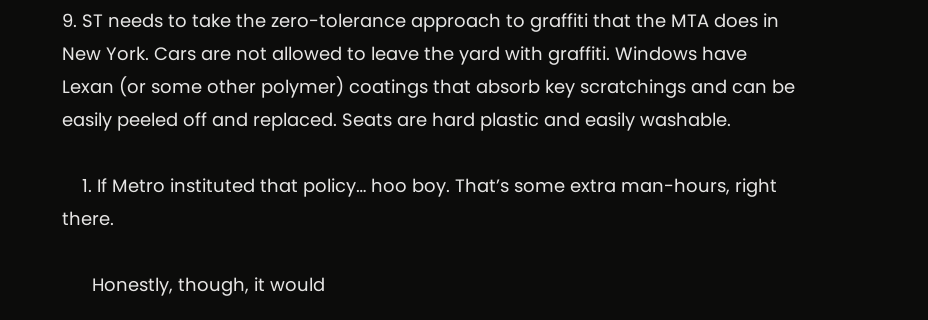9. ST needs to take the zero-tolerance approach to graffiti that the MTA does in New York. Cars are not allowed to leave the yard with graffiti. Windows have Lexan (or some other polymer) coatings that absorb key scratchings and can be easily peeled off and replaced. Seats are hard plastic and easily washable.

    1. If Metro instituted that policy… hoo boy. That’s some extra man-hours, right there.

      Honestly, though, it would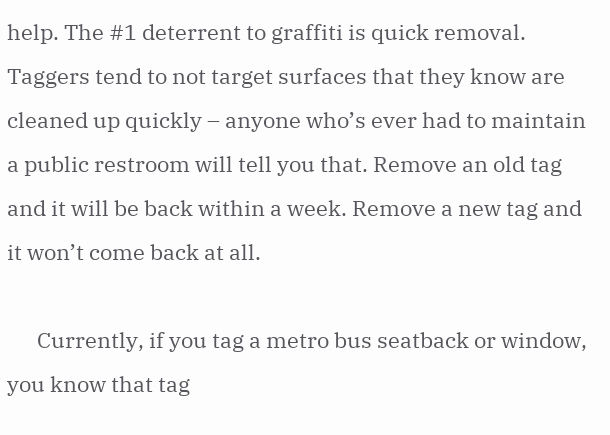help. The #1 deterrent to graffiti is quick removal. Taggers tend to not target surfaces that they know are cleaned up quickly – anyone who’s ever had to maintain a public restroom will tell you that. Remove an old tag and it will be back within a week. Remove a new tag and it won’t come back at all.

      Currently, if you tag a metro bus seatback or window, you know that tag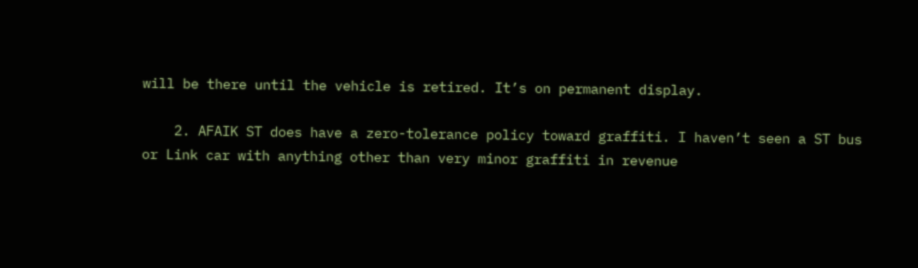will be there until the vehicle is retired. It’s on permanent display.

    2. AFAIK ST does have a zero-tolerance policy toward graffiti. I haven’t seen a ST bus or Link car with anything other than very minor graffiti in revenue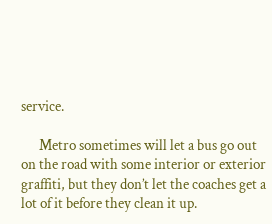service.

      Metro sometimes will let a bus go out on the road with some interior or exterior graffiti, but they don’t let the coaches get a lot of it before they clean it up.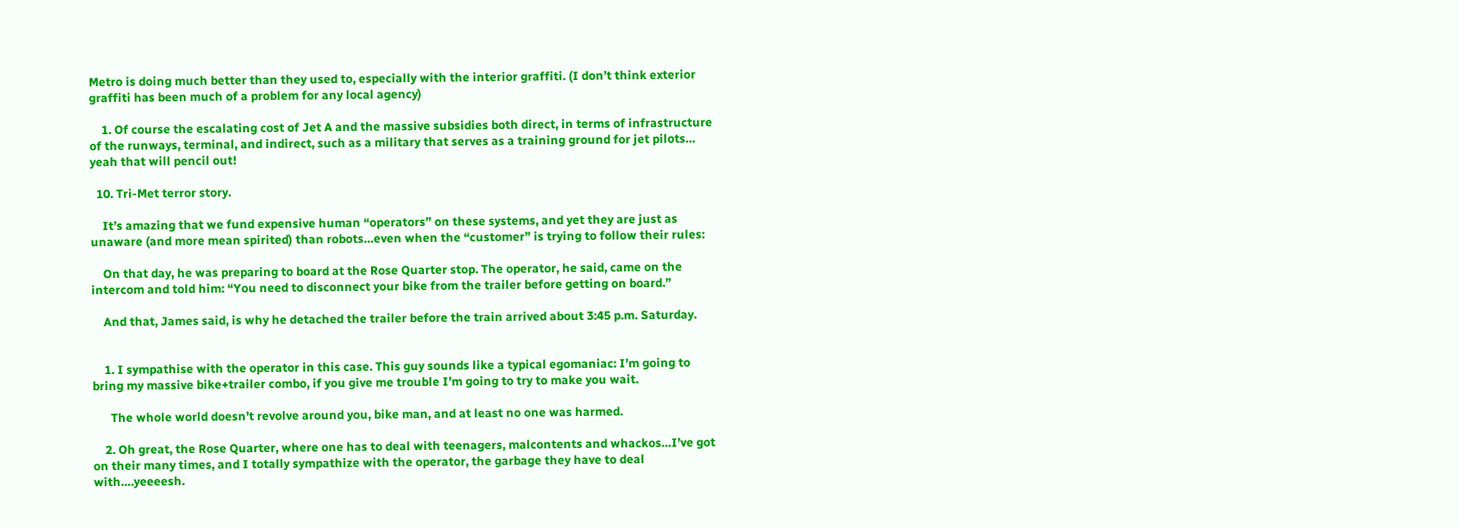Metro is doing much better than they used to, especially with the interior graffiti. (I don’t think exterior graffiti has been much of a problem for any local agency)

    1. Of course the escalating cost of Jet A and the massive subsidies both direct, in terms of infrastructure of the runways, terminal, and indirect, such as a military that serves as a training ground for jet pilots… yeah that will pencil out!

  10. Tri-Met terror story.

    It’s amazing that we fund expensive human “operators” on these systems, and yet they are just as unaware (and more mean spirited) than robots…even when the “customer” is trying to follow their rules:

    On that day, he was preparing to board at the Rose Quarter stop. The operator, he said, came on the intercom and told him: “You need to disconnect your bike from the trailer before getting on board.”

    And that, James said, is why he detached the trailer before the train arrived about 3:45 p.m. Saturday.


    1. I sympathise with the operator in this case. This guy sounds like a typical egomaniac: I’m going to bring my massive bike+trailer combo, if you give me trouble I’m going to try to make you wait.

      The whole world doesn’t revolve around you, bike man, and at least no one was harmed.

    2. Oh great, the Rose Quarter, where one has to deal with teenagers, malcontents and whackos…I’ve got on their many times, and I totally sympathize with the operator, the garbage they have to deal with….yeeeesh.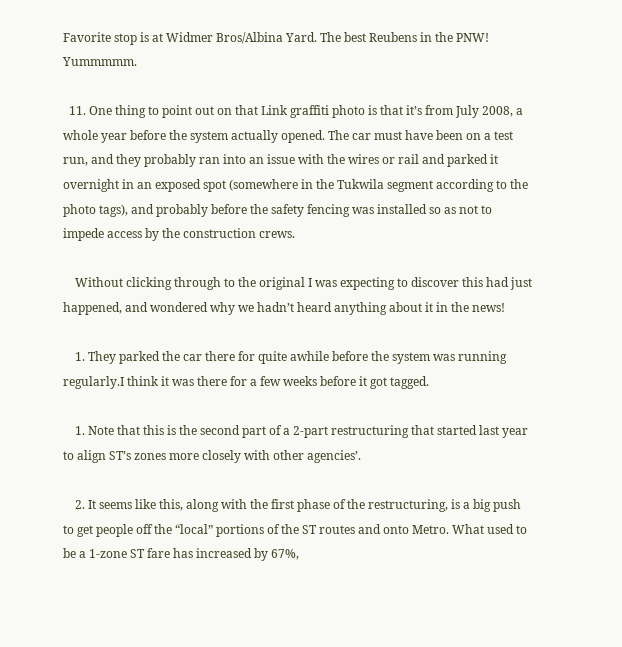Favorite stop is at Widmer Bros/Albina Yard. The best Reubens in the PNW! Yummmmm.

  11. One thing to point out on that Link graffiti photo is that it’s from July 2008, a whole year before the system actually opened. The car must have been on a test run, and they probably ran into an issue with the wires or rail and parked it overnight in an exposed spot (somewhere in the Tukwila segment according to the photo tags), and probably before the safety fencing was installed so as not to impede access by the construction crews.

    Without clicking through to the original I was expecting to discover this had just happened, and wondered why we hadn’t heard anything about it in the news!

    1. They parked the car there for quite awhile before the system was running regularly.I think it was there for a few weeks before it got tagged.

    1. Note that this is the second part of a 2-part restructuring that started last year to align ST’s zones more closely with other agencies’.

    2. It seems like this, along with the first phase of the restructuring, is a big push to get people off the “local” portions of the ST routes and onto Metro. What used to be a 1-zone ST fare has increased by 67%,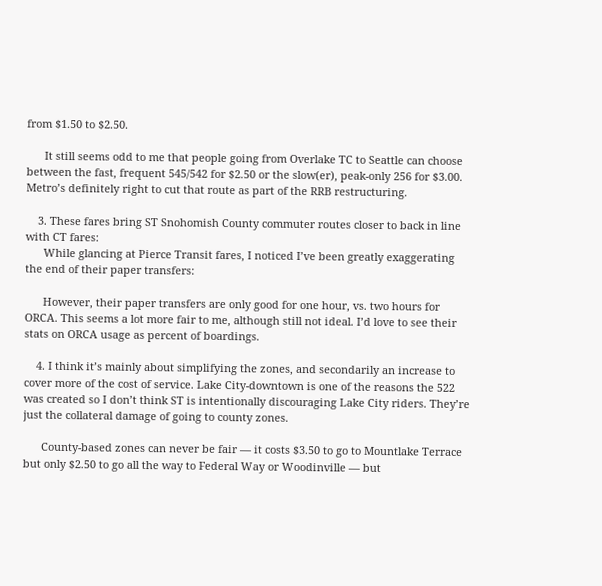from $1.50 to $2.50.

      It still seems odd to me that people going from Overlake TC to Seattle can choose between the fast, frequent 545/542 for $2.50 or the slow(er), peak-only 256 for $3.00. Metro’s definitely right to cut that route as part of the RRB restructuring.

    3. These fares bring ST Snohomish County commuter routes closer to back in line with CT fares:
      While glancing at Pierce Transit fares, I noticed I’ve been greatly exaggerating the end of their paper transfers:

      However, their paper transfers are only good for one hour, vs. two hours for ORCA. This seems a lot more fair to me, although still not ideal. I’d love to see their stats on ORCA usage as percent of boardings.

    4. I think it’s mainly about simplifying the zones, and secondarily an increase to cover more of the cost of service. Lake City-downtown is one of the reasons the 522 was created so I don’t think ST is intentionally discouraging Lake City riders. They’re just the collateral damage of going to county zones.

      County-based zones can never be fair — it costs $3.50 to go to Mountlake Terrace but only $2.50 to go all the way to Federal Way or Woodinville — but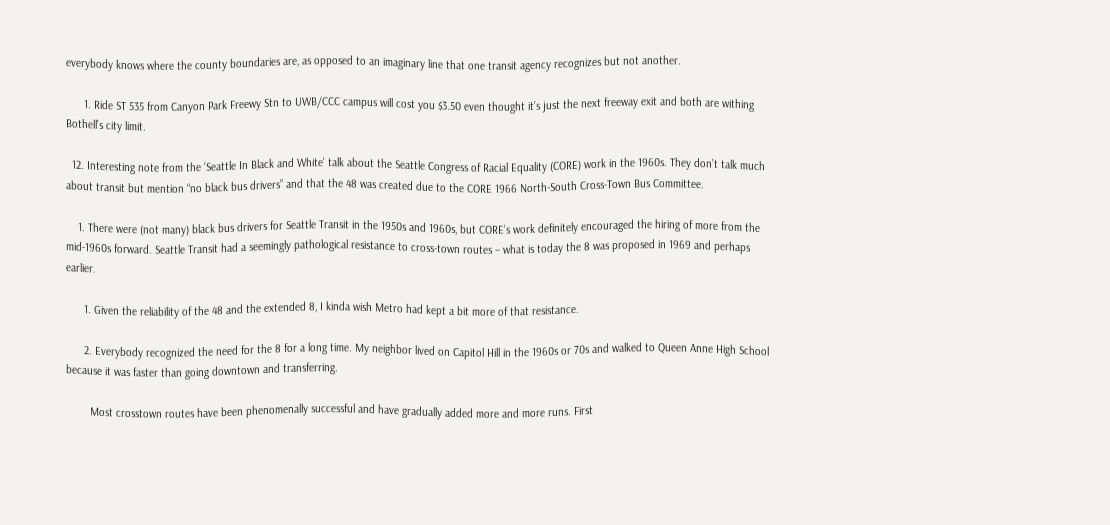everybody knows where the county boundaries are, as opposed to an imaginary line that one transit agency recognizes but not another.

      1. Ride ST 535 from Canyon Park Freewy Stn to UWB/CCC campus will cost you $3.50 even thought it’s just the next freeway exit and both are withing Bothell’s city limit.

  12. Interesting note from the ‘Seattle In Black and White’ talk about the Seattle Congress of Racial Equality (CORE) work in the 1960s. They don’t talk much about transit but mention “no black bus drivers” and that the 48 was created due to the CORE 1966 North-South Cross-Town Bus Committee.

    1. There were (not many) black bus drivers for Seattle Transit in the 1950s and 1960s, but CORE’s work definitely encouraged the hiring of more from the mid-1960s forward. Seattle Transit had a seemingly pathological resistance to cross-town routes – what is today the 8 was proposed in 1969 and perhaps earlier.

      1. Given the reliability of the 48 and the extended 8, I kinda wish Metro had kept a bit more of that resistance.

      2. Everybody recognized the need for the 8 for a long time. My neighbor lived on Capitol Hill in the 1960s or 70s and walked to Queen Anne High School because it was faster than going downtown and transferring.

        Most crosstown routes have been phenomenally successful and have gradually added more and more runs. First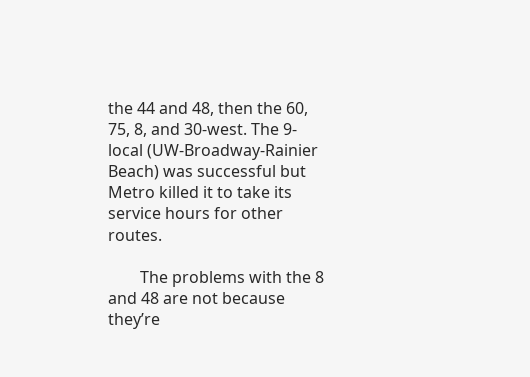the 44 and 48, then the 60, 75, 8, and 30-west. The 9-local (UW-Broadway-Rainier Beach) was successful but Metro killed it to take its service hours for other routes.

        The problems with the 8 and 48 are not because they’re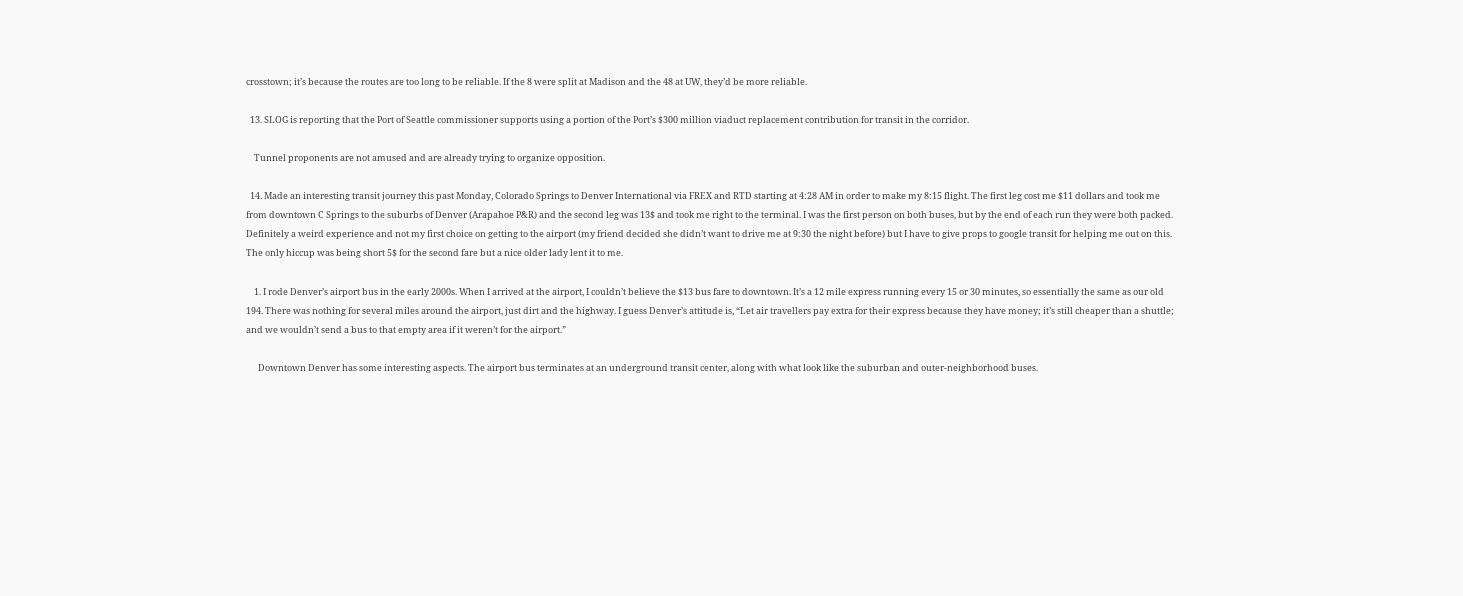crosstown; it’s because the routes are too long to be reliable. If the 8 were split at Madison and the 48 at UW, they’d be more reliable.

  13. SLOG is reporting that the Port of Seattle commissioner supports using a portion of the Port’s $300 million viaduct replacement contribution for transit in the corridor.

    Tunnel proponents are not amused and are already trying to organize opposition.

  14. Made an interesting transit journey this past Monday, Colorado Springs to Denver International via FREX and RTD starting at 4:28 AM in order to make my 8:15 flight. The first leg cost me $11 dollars and took me from downtown C Springs to the suburbs of Denver (Arapahoe P&R) and the second leg was 13$ and took me right to the terminal. I was the first person on both buses, but by the end of each run they were both packed. Definitely a weird experience and not my first choice on getting to the airport (my friend decided she didn’t want to drive me at 9:30 the night before) but I have to give props to google transit for helping me out on this. The only hiccup was being short 5$ for the second fare but a nice older lady lent it to me.

    1. I rode Denver’s airport bus in the early 2000s. When I arrived at the airport, I couldn’t believe the $13 bus fare to downtown. It’s a 12 mile express running every 15 or 30 minutes, so essentially the same as our old 194. There was nothing for several miles around the airport, just dirt and the highway. I guess Denver’s attitude is, “Let air travellers pay extra for their express because they have money; it’s still cheaper than a shuttle; and we wouldn’t send a bus to that empty area if it weren’t for the airport.”

      Downtown Denver has some interesting aspects. The airport bus terminates at an underground transit center, along with what look like the suburban and outer-neighborhood buses.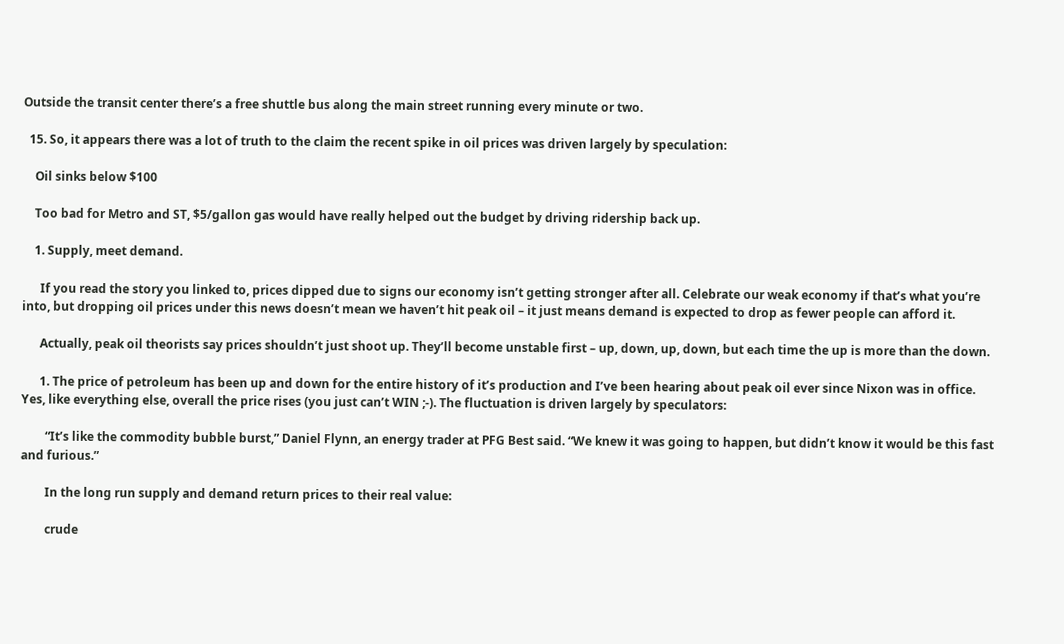Outside the transit center there’s a free shuttle bus along the main street running every minute or two.

  15. So, it appears there was a lot of truth to the claim the recent spike in oil prices was driven largely by speculation:

    Oil sinks below $100

    Too bad for Metro and ST, $5/gallon gas would have really helped out the budget by driving ridership back up.

    1. Supply, meet demand.

      If you read the story you linked to, prices dipped due to signs our economy isn’t getting stronger after all. Celebrate our weak economy if that’s what you’re into, but dropping oil prices under this news doesn’t mean we haven’t hit peak oil – it just means demand is expected to drop as fewer people can afford it.

      Actually, peak oil theorists say prices shouldn’t just shoot up. They’ll become unstable first – up, down, up, down, but each time the up is more than the down.

      1. The price of petroleum has been up and down for the entire history of it’s production and I’ve been hearing about peak oil ever since Nixon was in office. Yes, like everything else, overall the price rises (you just can’t WIN ;-). The fluctuation is driven largely by speculators:

        “It’s like the commodity bubble burst,” Daniel Flynn, an energy trader at PFG Best said. “We knew it was going to happen, but didn’t know it would be this fast and furious.”

        In the long run supply and demand return prices to their real value:

        crude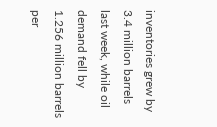inventories grew by 3.4 million barrels last week, while oil demand fell by 1.256 million barrels per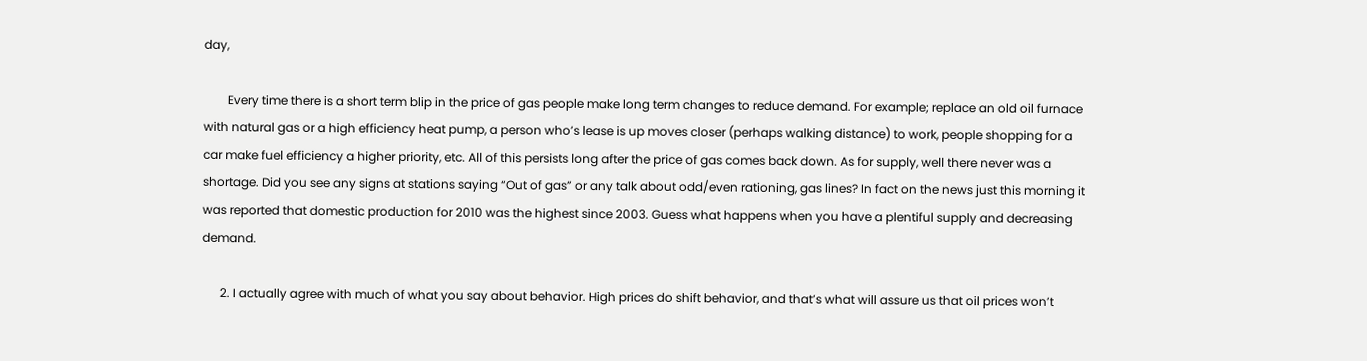day,

        Every time there is a short term blip in the price of gas people make long term changes to reduce demand. For example; replace an old oil furnace with natural gas or a high efficiency heat pump, a person who’s lease is up moves closer (perhaps walking distance) to work, people shopping for a car make fuel efficiency a higher priority, etc. All of this persists long after the price of gas comes back down. As for supply, well there never was a shortage. Did you see any signs at stations saying “Out of gas” or any talk about odd/even rationing, gas lines? In fact on the news just this morning it was reported that domestic production for 2010 was the highest since 2003. Guess what happens when you have a plentiful supply and decreasing demand.

      2. I actually agree with much of what you say about behavior. High prices do shift behavior, and that’s what will assure us that oil prices won’t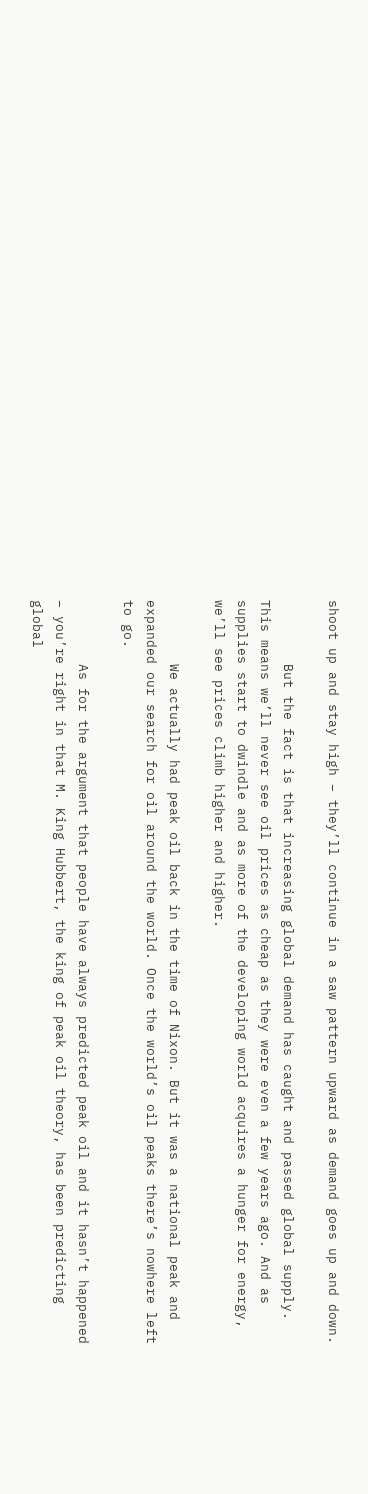shoot up and stay high – they’ll continue in a saw pattern upward as demand goes up and down.

        But the fact is that increasing global demand has caught and passed global supply. This means we’ll never see oil prices as cheap as they were even a few years ago. And as supplies start to dwindle and as more of the developing world acquires a hunger for energy, we’ll see prices climb higher and higher.

        We actually had peak oil back in the time of Nixon. But it was a national peak and expanded our search for oil around the world. Once the world’s oil peaks there’s nowhere left to go.

        As for the argument that people have always predicted peak oil and it hasn’t happened – you’re right in that M. King Hubbert, the king of peak oil theory, has been predicting global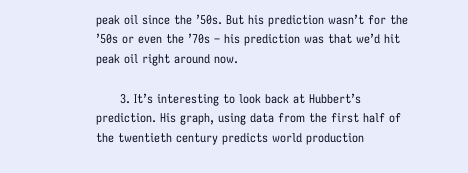peak oil since the ’50s. But his prediction wasn’t for the ’50s or even the ’70s – his prediction was that we’d hit peak oil right around now.

      3. It’s interesting to look back at Hubbert’s prediction. His graph, using data from the first half of the twentieth century predicts world production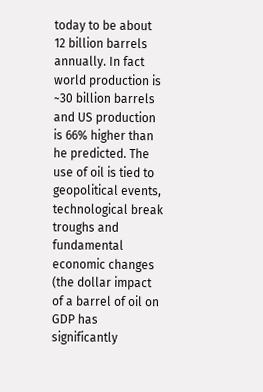today to be about 12 billion barrels annually. In fact world production is ~30 billion barrels and US production is 66% higher than he predicted. The use of oil is tied to geopolitical events, technological break troughs and fundamental economic changes (the dollar impact of a barrel of oil on GDP has significantly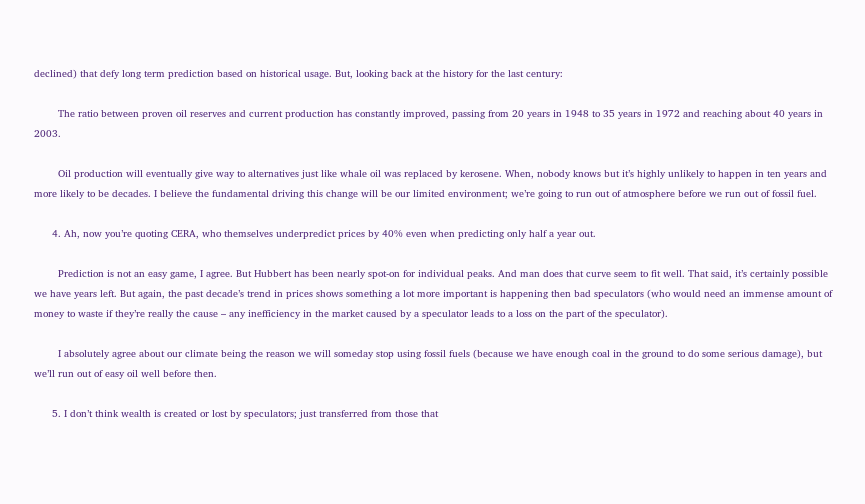declined) that defy long term prediction based on historical usage. But, looking back at the history for the last century:

        The ratio between proven oil reserves and current production has constantly improved, passing from 20 years in 1948 to 35 years in 1972 and reaching about 40 years in 2003.

        Oil production will eventually give way to alternatives just like whale oil was replaced by kerosene. When, nobody knows but it’s highly unlikely to happen in ten years and more likely to be decades. I believe the fundamental driving this change will be our limited environment; we’re going to run out of atmosphere before we run out of fossil fuel.

      4. Ah, now you’re quoting CERA, who themselves underpredict prices by 40% even when predicting only half a year out.

        Prediction is not an easy game, I agree. But Hubbert has been nearly spot-on for individual peaks. And man does that curve seem to fit well. That said, it’s certainly possible we have years left. But again, the past decade’s trend in prices shows something a lot more important is happening then bad speculators (who would need an immense amount of money to waste if they’re really the cause – any inefficiency in the market caused by a speculator leads to a loss on the part of the speculator).

        I absolutely agree about our climate being the reason we will someday stop using fossil fuels (because we have enough coal in the ground to do some serious damage), but we’ll run out of easy oil well before then.

      5. I don’t think wealth is created or lost by speculators; just transferred from those that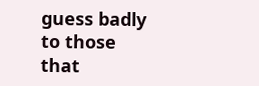guess badly to those that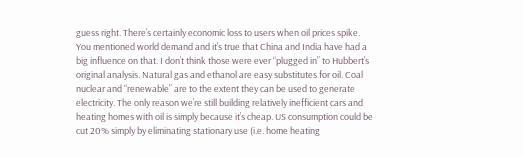guess right. There’s certainly economic loss to users when oil prices spike. You mentioned world demand and it’s true that China and India have had a big influence on that. I don’t think those were ever “plugged in” to Hubbert’s original analysis. Natural gas and ethanol are easy substitutes for oil. Coal nuclear and “renewable” are to the extent they can be used to generate electricity. The only reason we’re still building relatively inefficient cars and heating homes with oil is simply because it’s cheap. US consumption could be cut 20% simply by eliminating stationary use (i.e. home heating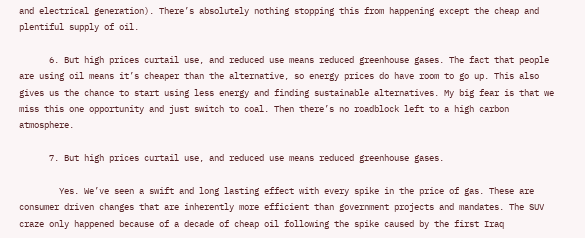and electrical generation). There’s absolutely nothing stopping this from happening except the cheap and plentiful supply of oil.

      6. But high prices curtail use, and reduced use means reduced greenhouse gases. The fact that people are using oil means it’s cheaper than the alternative, so energy prices do have room to go up. This also gives us the chance to start using less energy and finding sustainable alternatives. My big fear is that we miss this one opportunity and just switch to coal. Then there’s no roadblock left to a high carbon atmosphere.

      7. But high prices curtail use, and reduced use means reduced greenhouse gases.

        Yes. We’ve seen a swift and long lasting effect with every spike in the price of gas. These are consumer driven changes that are inherently more efficient than government projects and mandates. The SUV craze only happened because of a decade of cheap oil following the spike caused by the first Iraq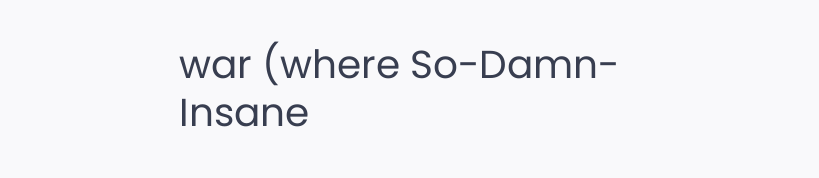war (where So-Damn-Insane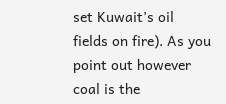set Kuwait’s oil fields on fire). As you point out however coal is the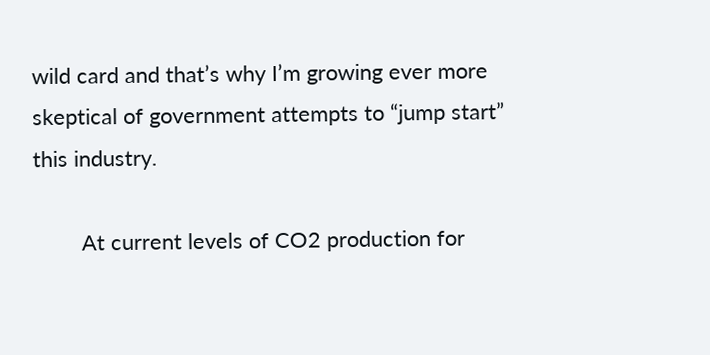wild card and that’s why I’m growing ever more skeptical of government attempts to “jump start” this industry.

        At current levels of CO2 production for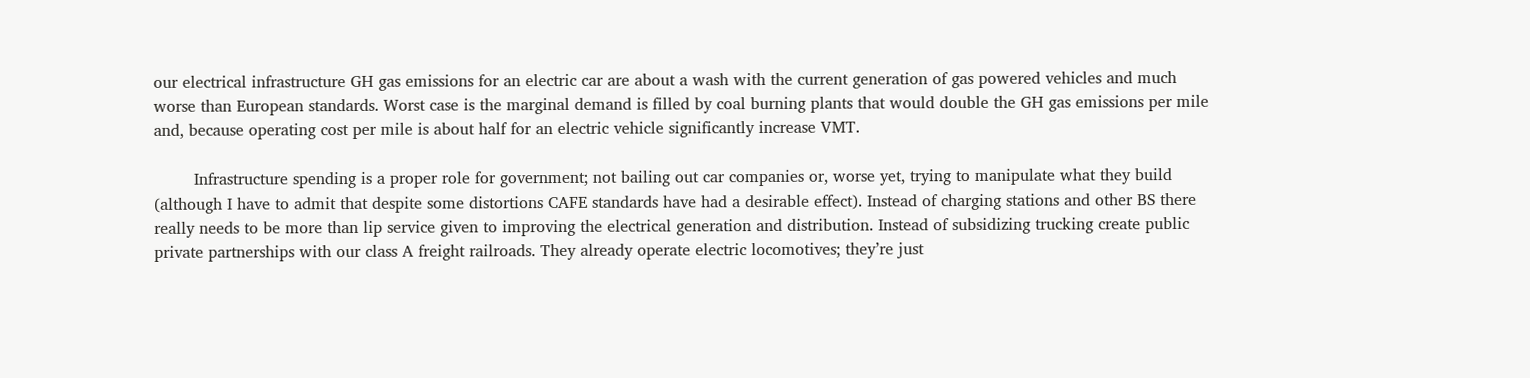our electrical infrastructure GH gas emissions for an electric car are about a wash with the current generation of gas powered vehicles and much worse than European standards. Worst case is the marginal demand is filled by coal burning plants that would double the GH gas emissions per mile and, because operating cost per mile is about half for an electric vehicle significantly increase VMT.

        Infrastructure spending is a proper role for government; not bailing out car companies or, worse yet, trying to manipulate what they build (although I have to admit that despite some distortions CAFE standards have had a desirable effect). Instead of charging stations and other BS there really needs to be more than lip service given to improving the electrical generation and distribution. Instead of subsidizing trucking create public private partnerships with our class A freight railroads. They already operate electric locomotives; they’re just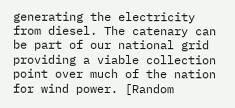generating the electricity from diesel. The catenary can be part of our national grid providing a viable collection point over much of the nation for wind power. [Random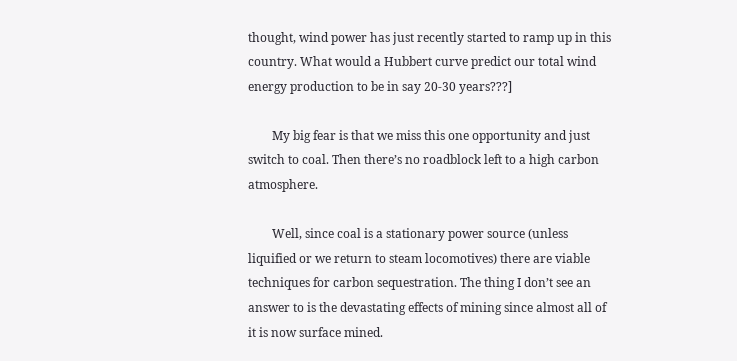thought, wind power has just recently started to ramp up in this country. What would a Hubbert curve predict our total wind energy production to be in say 20-30 years???]

        My big fear is that we miss this one opportunity and just switch to coal. Then there’s no roadblock left to a high carbon atmosphere.

        Well, since coal is a stationary power source (unless liquified or we return to steam locomotives) there are viable techniques for carbon sequestration. The thing I don’t see an answer to is the devastating effects of mining since almost all of it is now surface mined.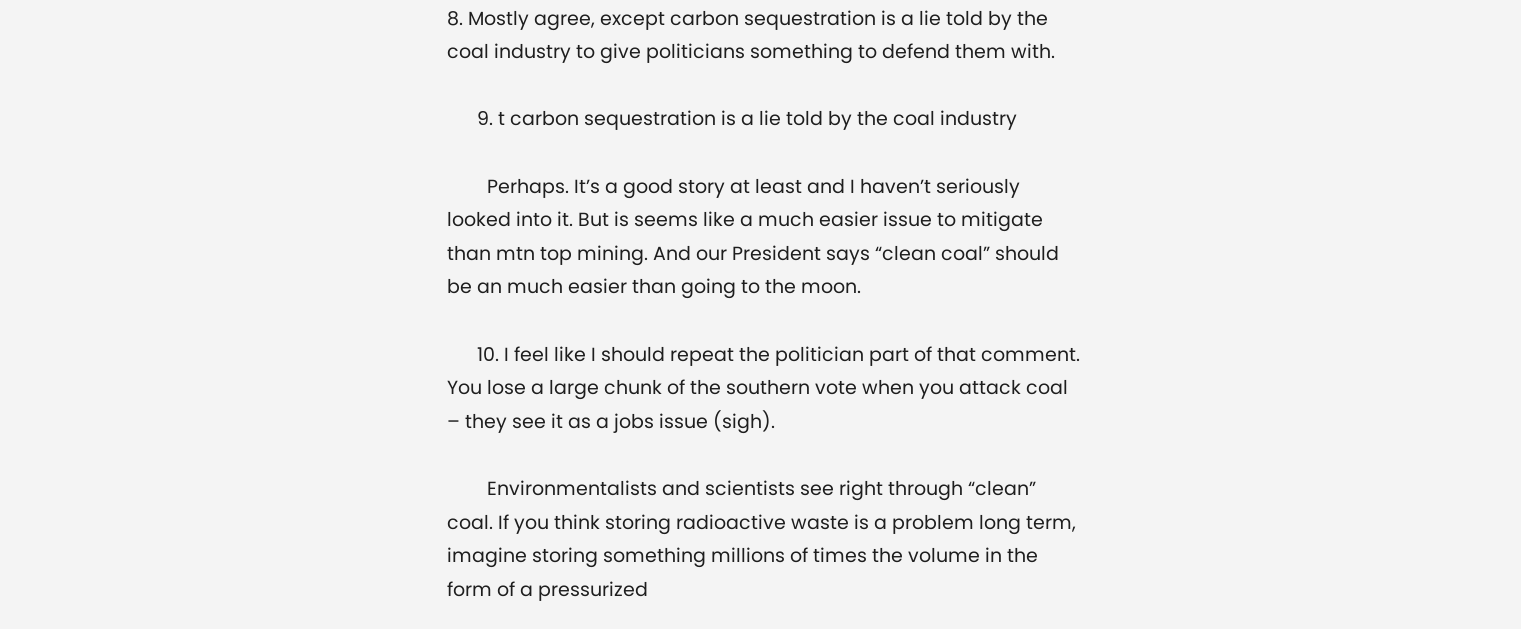8. Mostly agree, except carbon sequestration is a lie told by the coal industry to give politicians something to defend them with.

      9. t carbon sequestration is a lie told by the coal industry

        Perhaps. It’s a good story at least and I haven’t seriously looked into it. But is seems like a much easier issue to mitigate than mtn top mining. And our President says “clean coal” should be an much easier than going to the moon.

      10. I feel like I should repeat the politician part of that comment. You lose a large chunk of the southern vote when you attack coal – they see it as a jobs issue (sigh).

        Environmentalists and scientists see right through “clean” coal. If you think storing radioactive waste is a problem long term, imagine storing something millions of times the volume in the form of a pressurized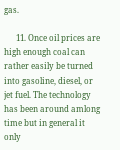gas.

      11. Once oil prices are high enough coal can rather easily be turned into gasoline, diesel, or jet fuel. The technology has been around amlong time but in general it only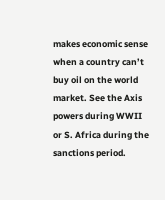makes economic sense when a country can’t buy oil on the world market. See the Axis powers during WWII or S. Africa during the sanctions period.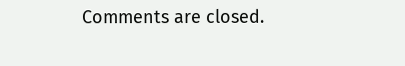Comments are closed.